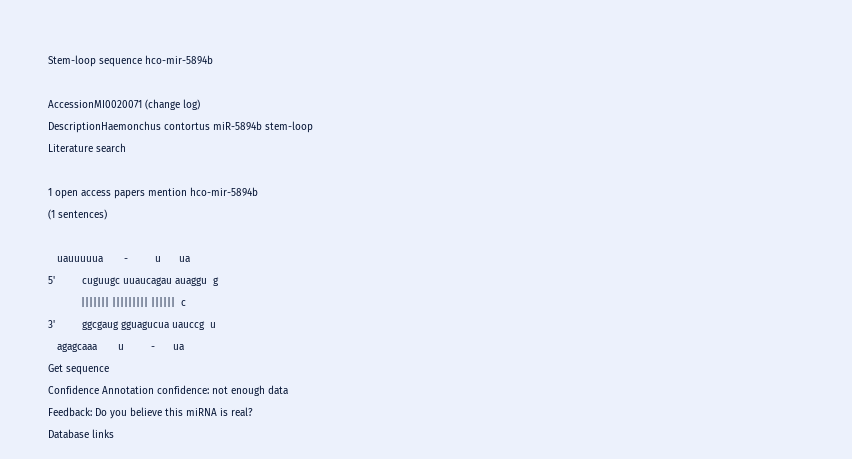Stem-loop sequence hco-mir-5894b

AccessionMI0020071 (change log)
DescriptionHaemonchus contortus miR-5894b stem-loop
Literature search

1 open access papers mention hco-mir-5894b
(1 sentences)

   uauuuuua       -         u      ua
5'         cuguugc uuaucagau auaggu  g
           ||||||| ||||||||| ||||||  c
3'         ggcgaug gguagucua uauccg  u
   agagcaaa       u         -      ua
Get sequence
Confidence Annotation confidence: not enough data
Feedback: Do you believe this miRNA is real?
Database links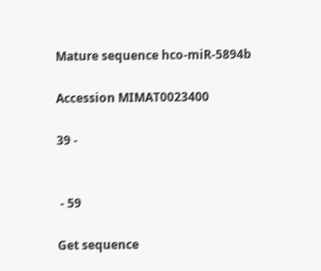Mature sequence hco-miR-5894b

Accession MIMAT0023400

39 -


 - 59

Get sequence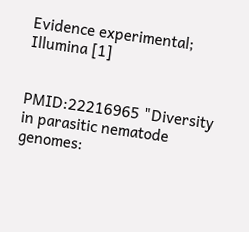Evidence experimental; Illumina [1]


PMID:22216965 "Diversity in parasitic nematode genomes: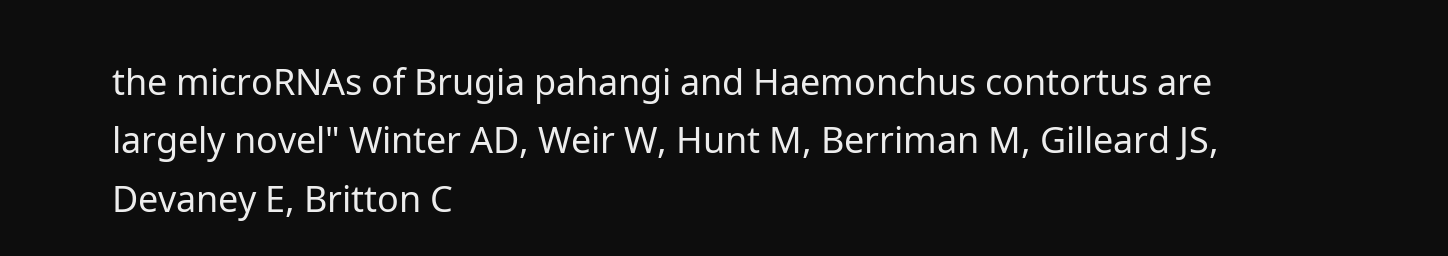the microRNAs of Brugia pahangi and Haemonchus contortus are largely novel" Winter AD, Weir W, Hunt M, Berriman M, Gilleard JS, Devaney E, Britton C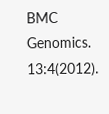BMC Genomics. 13:4(2012).